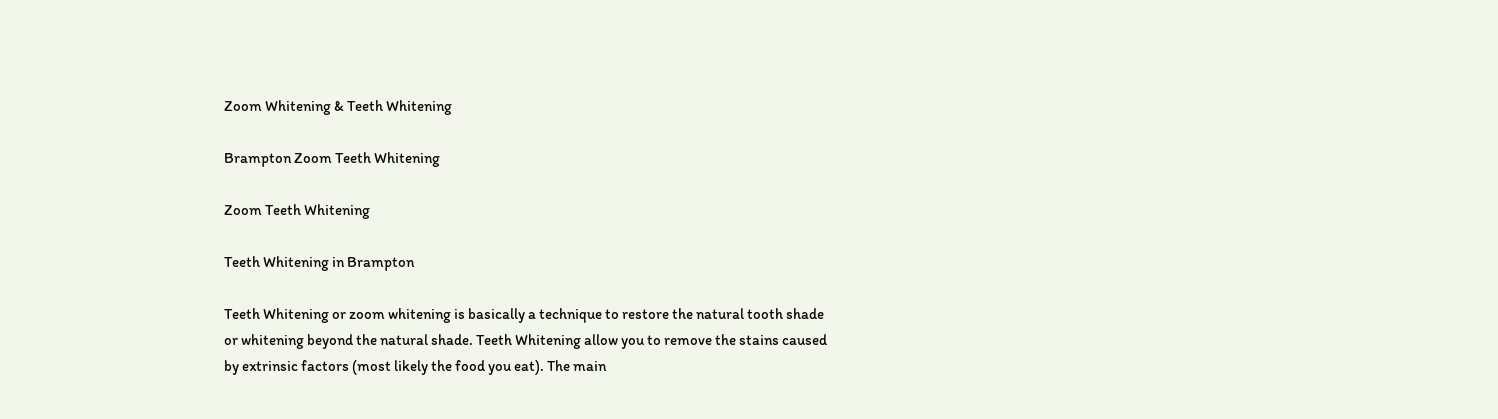Zoom Whitening & Teeth Whitening

Brampton Zoom Teeth Whitening

Zoom Teeth Whitening

Teeth Whitening in Brampton

Teeth Whitening or zoom whitening is basically a technique to restore the natural tooth shade or whitening beyond the natural shade. Teeth Whitening allow you to remove the stains caused by extrinsic factors (most likely the food you eat). The main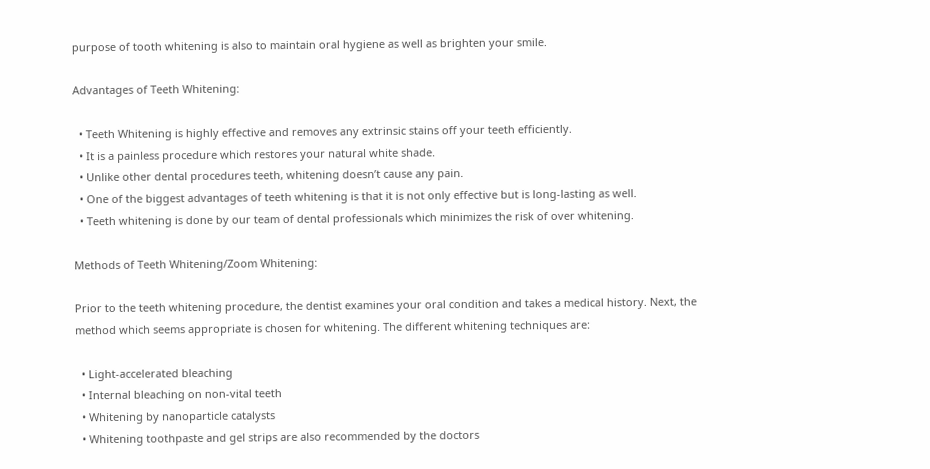purpose of tooth whitening is also to maintain oral hygiene as well as brighten your smile.

Advantages of Teeth Whitening:

  • Teeth Whitening is highly effective and removes any extrinsic stains off your teeth efficiently.
  • It is a painless procedure which restores your natural white shade.
  • Unlike other dental procedures teeth, whitening doesn’t cause any pain.
  • One of the biggest advantages of teeth whitening is that it is not only effective but is long-lasting as well.
  • Teeth whitening is done by our team of dental professionals which minimizes the risk of over whitening.

Methods of Teeth Whitening/Zoom Whitening:

Prior to the teeth whitening procedure, the dentist examines your oral condition and takes a medical history. Next, the method which seems appropriate is chosen for whitening. The different whitening techniques are:

  • Light-accelerated bleaching
  • Internal bleaching on non-vital teeth
  • Whitening by nanoparticle catalysts
  • Whitening toothpaste and gel strips are also recommended by the doctors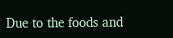Due to the foods and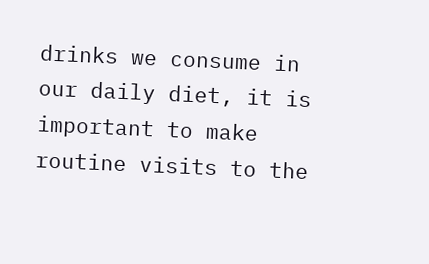drinks we consume in our daily diet, it is important to make routine visits to the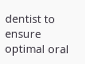dentist to ensure optimal oral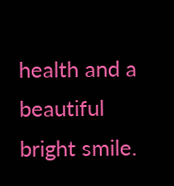health and a beautiful bright smile.